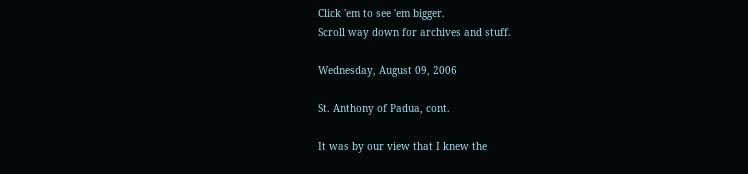Click 'em to see 'em bigger.
Scroll way down for archives and stuff.

Wednesday, August 09, 2006

St. Anthony of Padua, cont.

It was by our view that I knew the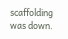scaffolding was down.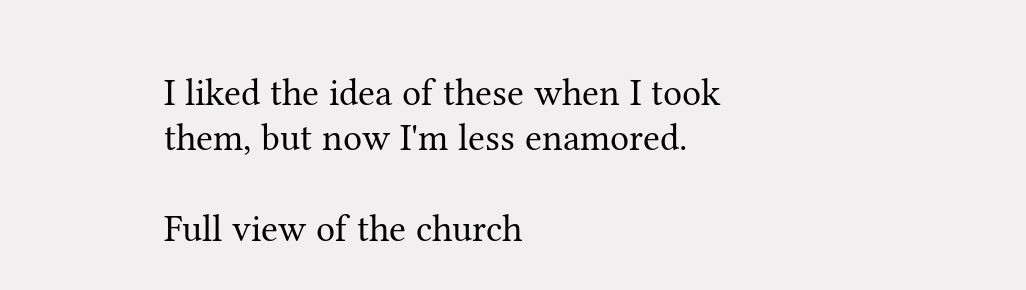I liked the idea of these when I took them, but now I'm less enamored.

Full view of the church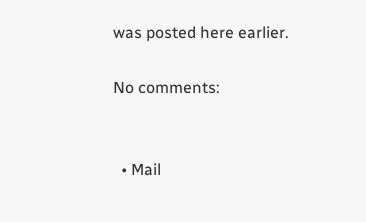was posted here earlier.

No comments:


  • Mail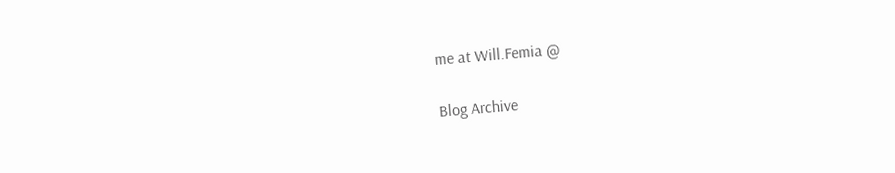me at Will.Femia @

Blog Archive